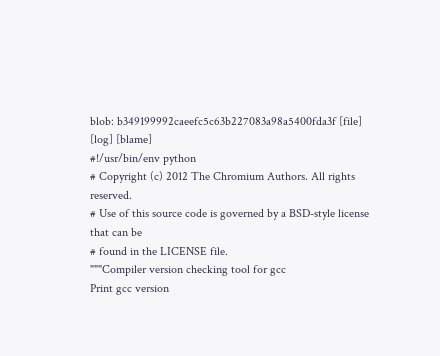blob: b349199992caeefc5c63b227083a98a5400fda3f [file] [log] [blame]
#!/usr/bin/env python
# Copyright (c) 2012 The Chromium Authors. All rights reserved.
# Use of this source code is governed by a BSD-style license that can be
# found in the LICENSE file.
"""Compiler version checking tool for gcc
Print gcc version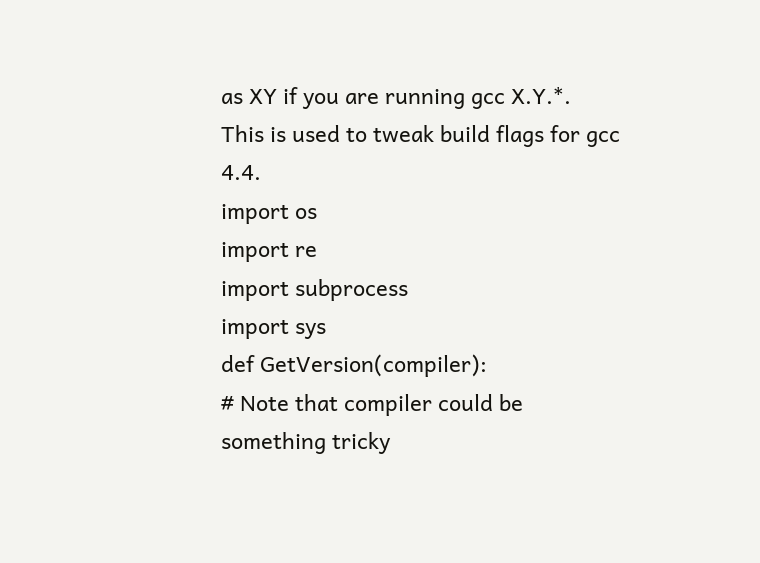as XY if you are running gcc X.Y.*.
This is used to tweak build flags for gcc 4.4.
import os
import re
import subprocess
import sys
def GetVersion(compiler):
# Note that compiler could be something tricky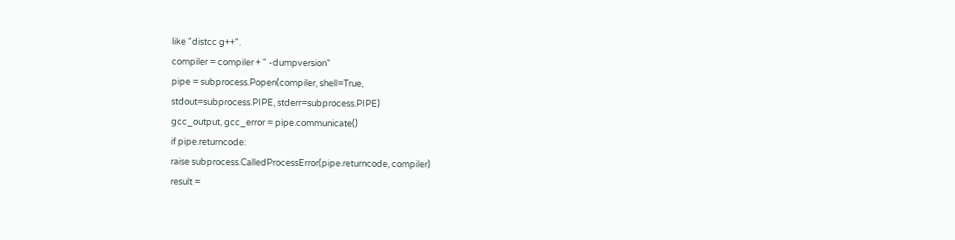like "distcc g++".
compiler = compiler + " -dumpversion"
pipe = subprocess.Popen(compiler, shell=True,
stdout=subprocess.PIPE, stderr=subprocess.PIPE)
gcc_output, gcc_error = pipe.communicate()
if pipe.returncode:
raise subprocess.CalledProcessError(pipe.returncode, compiler)
result =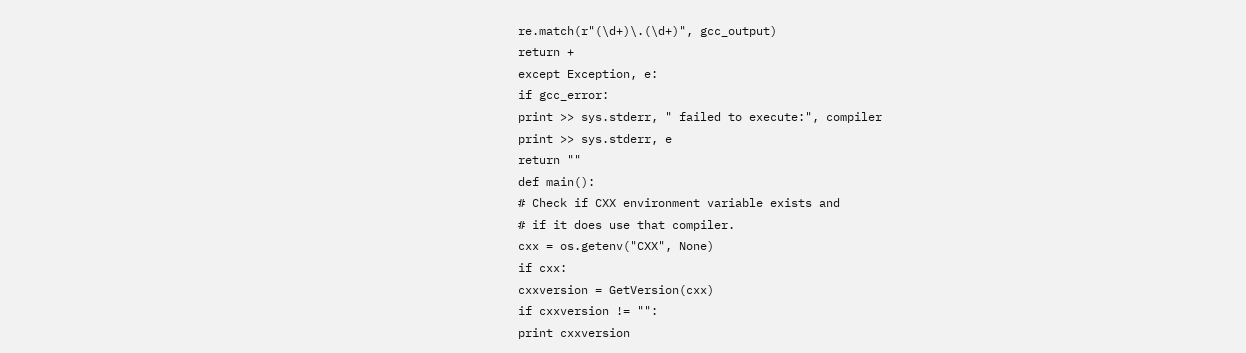re.match(r"(\d+)\.(\d+)", gcc_output)
return +
except Exception, e:
if gcc_error:
print >> sys.stderr, " failed to execute:", compiler
print >> sys.stderr, e
return ""
def main():
# Check if CXX environment variable exists and
# if it does use that compiler.
cxx = os.getenv("CXX", None)
if cxx:
cxxversion = GetVersion(cxx)
if cxxversion != "":
print cxxversion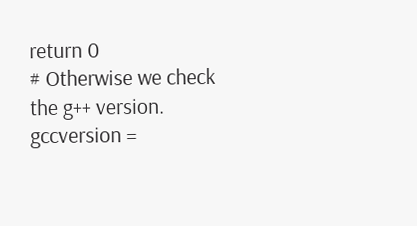return 0
# Otherwise we check the g++ version.
gccversion =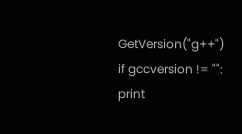GetVersion("g++")
if gccversion != "":
print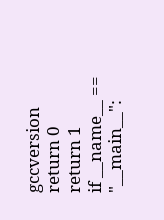gccversion
return 0
return 1
if __name__ == "__main__":